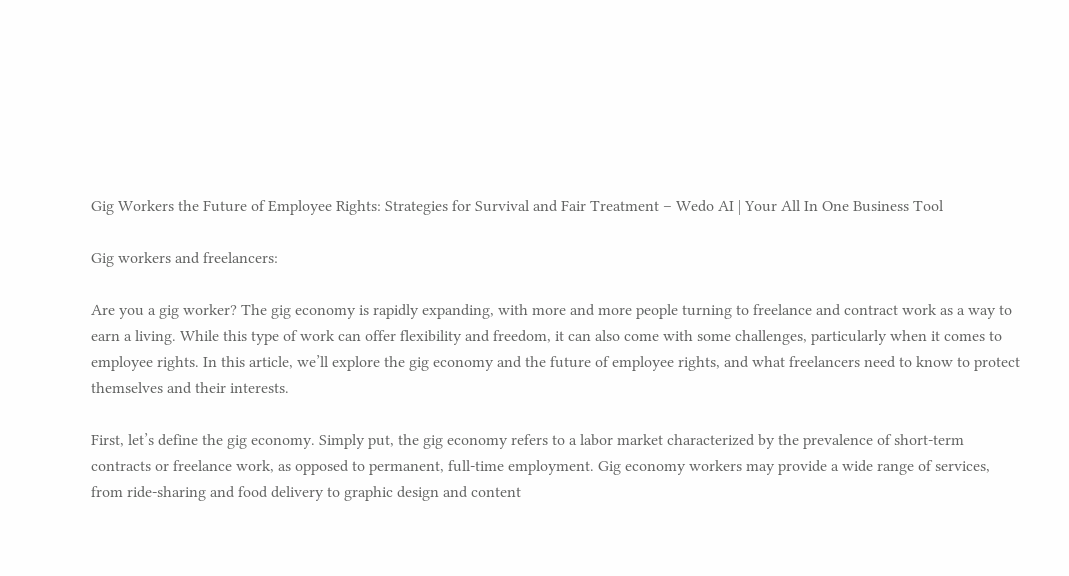Gig Workers the Future of Employee Rights: Strategies for Survival and Fair Treatment – Wedo AI | Your All In One Business Tool

Gig workers and freelancers:

Are you a gig worker? The gig economy is rapidly expanding, with more and more people turning to freelance and contract work as a way to earn a living. While this type of work can offer flexibility and freedom, it can also come with some challenges, particularly when it comes to employee rights. In this article, we’ll explore the gig economy and the future of employee rights, and what freelancers need to know to protect themselves and their interests.

First, let’s define the gig economy. Simply put, the gig economy refers to a labor market characterized by the prevalence of short-term contracts or freelance work, as opposed to permanent, full-time employment. Gig economy workers may provide a wide range of services, from ride-sharing and food delivery to graphic design and content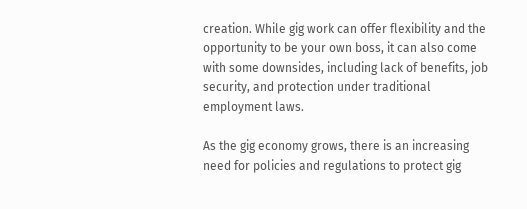creation. While gig work can offer flexibility and the opportunity to be your own boss, it can also come with some downsides, including lack of benefits, job security, and protection under traditional employment laws.

As the gig economy grows, there is an increasing need for policies and regulations to protect gig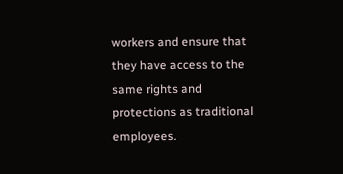workers and ensure that they have access to the same rights and protections as traditional employees.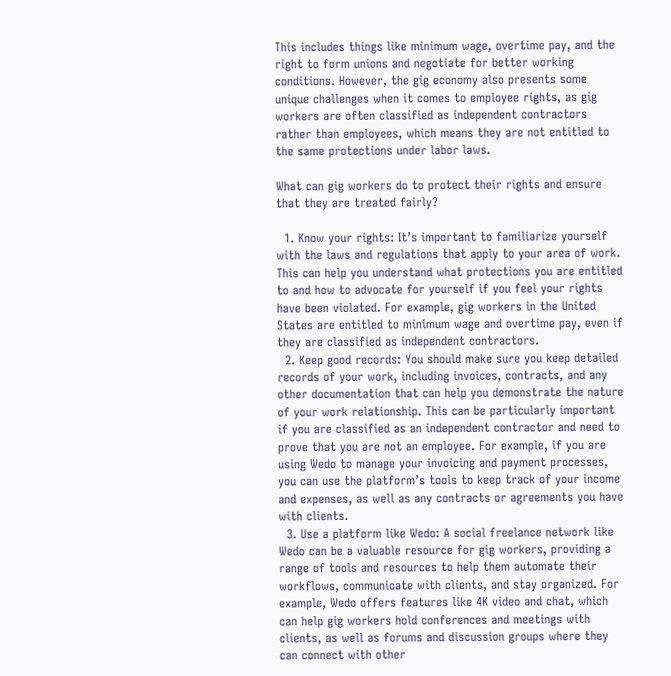This includes things like minimum wage, overtime pay, and the right to form unions and negotiate for better working conditions. However, the gig economy also presents some unique challenges when it comes to employee rights, as gig workers are often classified as independent contractors rather than employees, which means they are not entitled to the same protections under labor laws.

What can gig workers do to protect their rights and ensure that they are treated fairly?

  1. Know your rights: It’s important to familiarize yourself with the laws and regulations that apply to your area of work. This can help you understand what protections you are entitled to and how to advocate for yourself if you feel your rights have been violated. For example, gig workers in the United States are entitled to minimum wage and overtime pay, even if they are classified as independent contractors.
  2. Keep good records: You should make sure you keep detailed records of your work, including invoices, contracts, and any other documentation that can help you demonstrate the nature of your work relationship. This can be particularly important if you are classified as an independent contractor and need to prove that you are not an employee. For example, if you are using Wedo to manage your invoicing and payment processes, you can use the platform’s tools to keep track of your income and expenses, as well as any contracts or agreements you have with clients.
  3. Use a platform like Wedo: A social freelance network like Wedo can be a valuable resource for gig workers, providing a range of tools and resources to help them automate their workflows, communicate with clients, and stay organized. For example, Wedo offers features like 4K video and chat, which can help gig workers hold conferences and meetings with clients, as well as forums and discussion groups where they can connect with other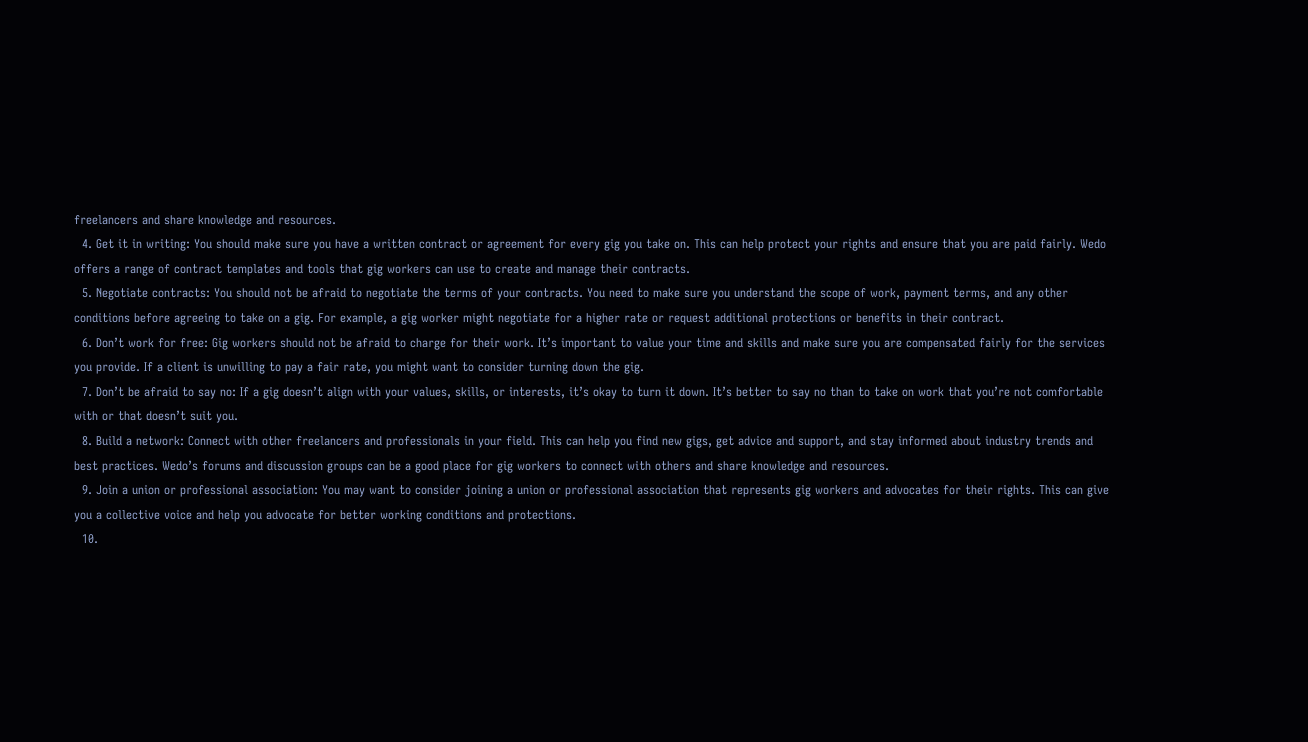freelancers and share knowledge and resources.
  4. Get it in writing: You should make sure you have a written contract or agreement for every gig you take on. This can help protect your rights and ensure that you are paid fairly. Wedo offers a range of contract templates and tools that gig workers can use to create and manage their contracts.
  5. Negotiate contracts: You should not be afraid to negotiate the terms of your contracts. You need to make sure you understand the scope of work, payment terms, and any other conditions before agreeing to take on a gig. For example, a gig worker might negotiate for a higher rate or request additional protections or benefits in their contract.
  6. Don’t work for free: Gig workers should not be afraid to charge for their work. It’s important to value your time and skills and make sure you are compensated fairly for the services you provide. If a client is unwilling to pay a fair rate, you might want to consider turning down the gig.
  7. Don’t be afraid to say no: If a gig doesn’t align with your values, skills, or interests, it’s okay to turn it down. It’s better to say no than to take on work that you’re not comfortable with or that doesn’t suit you.
  8. Build a network: Connect with other freelancers and professionals in your field. This can help you find new gigs, get advice and support, and stay informed about industry trends and best practices. Wedo’s forums and discussion groups can be a good place for gig workers to connect with others and share knowledge and resources.
  9. Join a union or professional association: You may want to consider joining a union or professional association that represents gig workers and advocates for their rights. This can give you a collective voice and help you advocate for better working conditions and protections.
  10.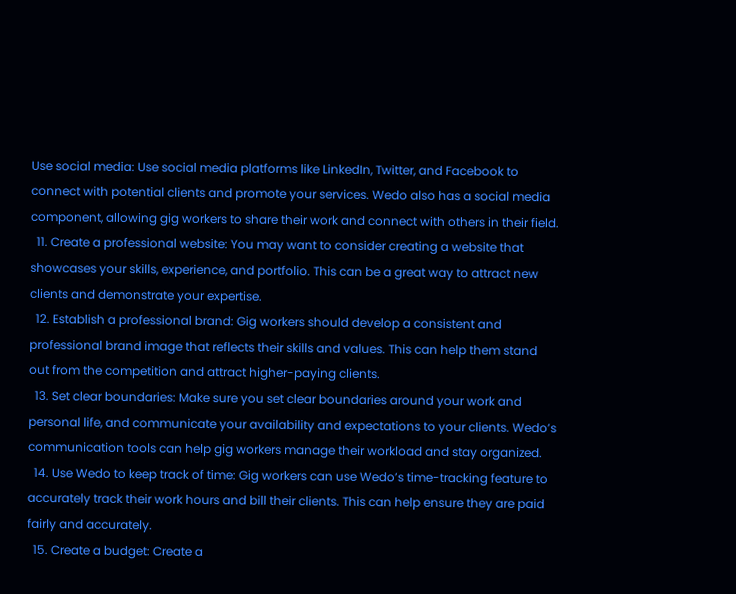Use social media: Use social media platforms like LinkedIn, Twitter, and Facebook to connect with potential clients and promote your services. Wedo also has a social media component, allowing gig workers to share their work and connect with others in their field.
  11. Create a professional website: You may want to consider creating a website that showcases your skills, experience, and portfolio. This can be a great way to attract new clients and demonstrate your expertise.
  12. Establish a professional brand: Gig workers should develop a consistent and professional brand image that reflects their skills and values. This can help them stand out from the competition and attract higher-paying clients.
  13. Set clear boundaries: Make sure you set clear boundaries around your work and personal life, and communicate your availability and expectations to your clients. Wedo’s communication tools can help gig workers manage their workload and stay organized.
  14. Use Wedo to keep track of time: Gig workers can use Wedo’s time-tracking feature to accurately track their work hours and bill their clients. This can help ensure they are paid fairly and accurately.
  15. Create a budget: Create a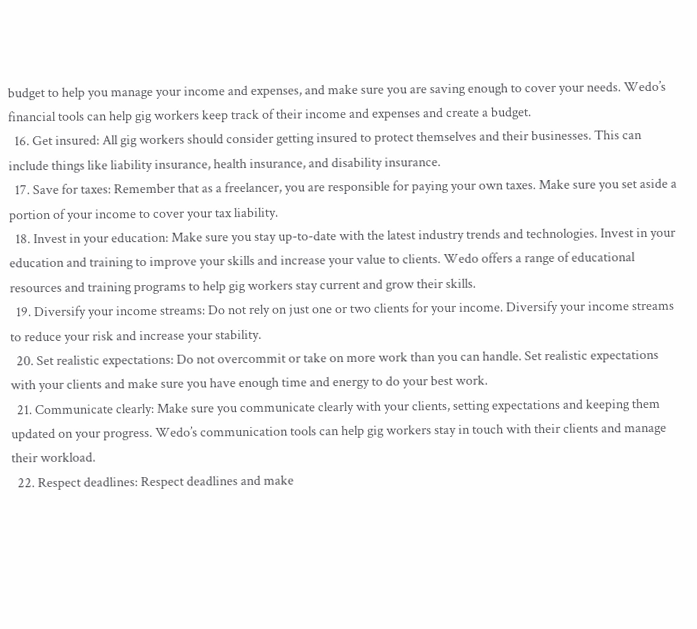budget to help you manage your income and expenses, and make sure you are saving enough to cover your needs. Wedo’s financial tools can help gig workers keep track of their income and expenses and create a budget.
  16. Get insured: All gig workers should consider getting insured to protect themselves and their businesses. This can include things like liability insurance, health insurance, and disability insurance.
  17. Save for taxes: Remember that as a freelancer, you are responsible for paying your own taxes. Make sure you set aside a portion of your income to cover your tax liability.
  18. Invest in your education: Make sure you stay up-to-date with the latest industry trends and technologies. Invest in your education and training to improve your skills and increase your value to clients. Wedo offers a range of educational resources and training programs to help gig workers stay current and grow their skills.
  19. Diversify your income streams: Do not rely on just one or two clients for your income. Diversify your income streams to reduce your risk and increase your stability.
  20. Set realistic expectations: Do not overcommit or take on more work than you can handle. Set realistic expectations with your clients and make sure you have enough time and energy to do your best work.
  21. Communicate clearly: Make sure you communicate clearly with your clients, setting expectations and keeping them updated on your progress. Wedo’s communication tools can help gig workers stay in touch with their clients and manage their workload.
  22. Respect deadlines: Respect deadlines and make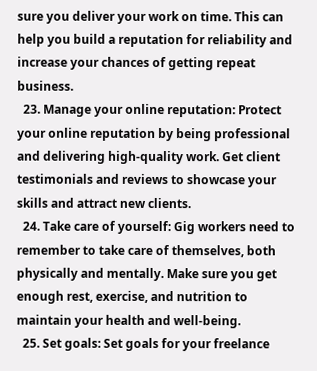sure you deliver your work on time. This can help you build a reputation for reliability and increase your chances of getting repeat business.
  23. Manage your online reputation: Protect your online reputation by being professional and delivering high-quality work. Get client testimonials and reviews to showcase your skills and attract new clients.
  24. Take care of yourself: Gig workers need to remember to take care of themselves, both physically and mentally. Make sure you get enough rest, exercise, and nutrition to maintain your health and well-being.
  25. Set goals: Set goals for your freelance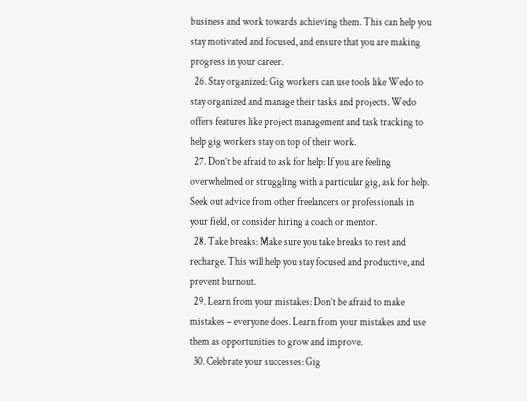business and work towards achieving them. This can help you stay motivated and focused, and ensure that you are making progress in your career.
  26. Stay organized: Gig workers can use tools like Wedo to stay organized and manage their tasks and projects. Wedo offers features like project management and task tracking to help gig workers stay on top of their work.
  27. Don’t be afraid to ask for help: If you are feeling overwhelmed or struggling with a particular gig, ask for help. Seek out advice from other freelancers or professionals in your field, or consider hiring a coach or mentor.
  28. Take breaks: Make sure you take breaks to rest and recharge. This will help you stay focused and productive, and prevent burnout.
  29. Learn from your mistakes: Don’t be afraid to make mistakes – everyone does. Learn from your mistakes and use them as opportunities to grow and improve.
  30. Celebrate your successes: Gig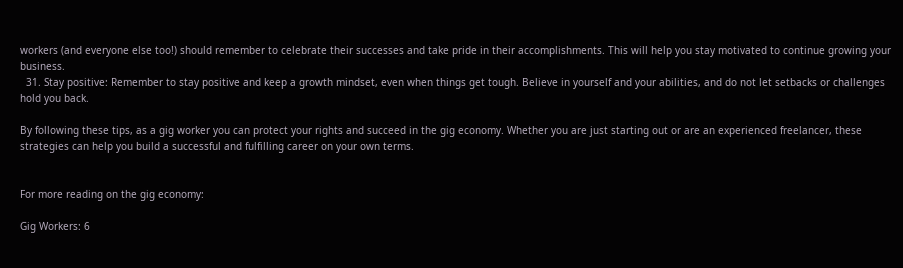workers (and everyone else too!) should remember to celebrate their successes and take pride in their accomplishments. This will help you stay motivated to continue growing your business.
  31. Stay positive: Remember to stay positive and keep a growth mindset, even when things get tough. Believe in yourself and your abilities, and do not let setbacks or challenges hold you back.

By following these tips, as a gig worker you can protect your rights and succeed in the gig economy. Whether you are just starting out or are an experienced freelancer, these strategies can help you build a successful and fulfilling career on your own terms.


For more reading on the gig economy:

Gig Workers: 6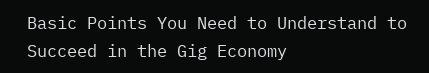Basic Points You Need to Understand to Succeed in the Gig Economy